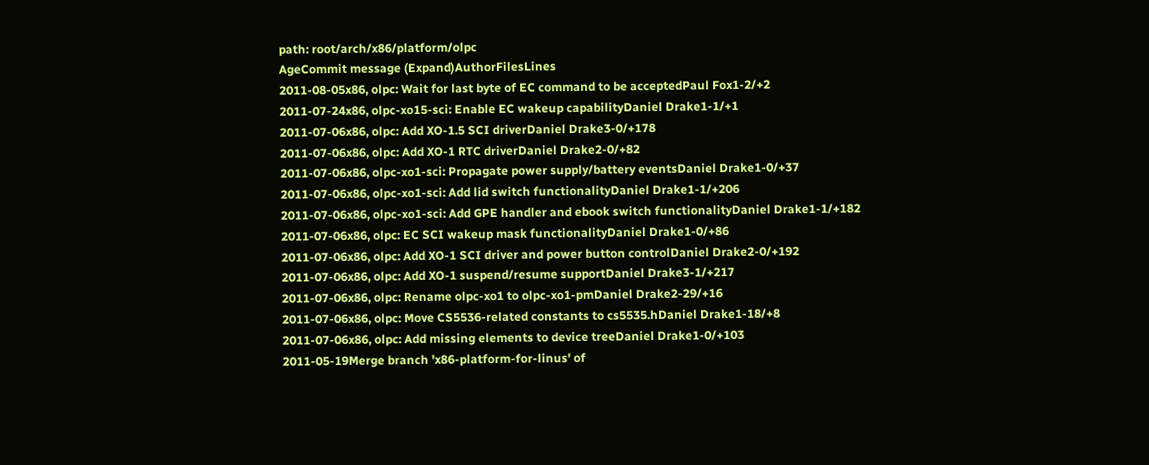path: root/arch/x86/platform/olpc
AgeCommit message (Expand)AuthorFilesLines
2011-08-05x86, olpc: Wait for last byte of EC command to be acceptedPaul Fox1-2/+2
2011-07-24x86, olpc-xo15-sci: Enable EC wakeup capabilityDaniel Drake1-1/+1
2011-07-06x86, olpc: Add XO-1.5 SCI driverDaniel Drake3-0/+178
2011-07-06x86, olpc: Add XO-1 RTC driverDaniel Drake2-0/+82
2011-07-06x86, olpc-xo1-sci: Propagate power supply/battery eventsDaniel Drake1-0/+37
2011-07-06x86, olpc-xo1-sci: Add lid switch functionalityDaniel Drake1-1/+206
2011-07-06x86, olpc-xo1-sci: Add GPE handler and ebook switch functionalityDaniel Drake1-1/+182
2011-07-06x86, olpc: EC SCI wakeup mask functionalityDaniel Drake1-0/+86
2011-07-06x86, olpc: Add XO-1 SCI driver and power button controlDaniel Drake2-0/+192
2011-07-06x86, olpc: Add XO-1 suspend/resume supportDaniel Drake3-1/+217
2011-07-06x86, olpc: Rename olpc-xo1 to olpc-xo1-pmDaniel Drake2-29/+16
2011-07-06x86, olpc: Move CS5536-related constants to cs5535.hDaniel Drake1-18/+8
2011-07-06x86, olpc: Add missing elements to device treeDaniel Drake1-0/+103
2011-05-19Merge branch 'x86-platform-for-linus' of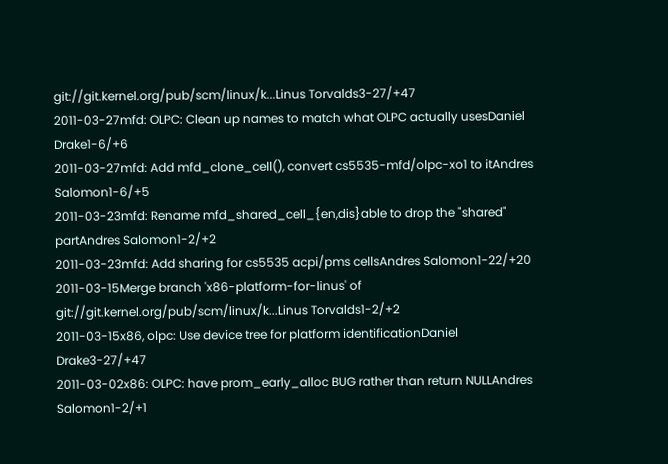git://git.kernel.org/pub/scm/linux/k...Linus Torvalds3-27/+47
2011-03-27mfd: OLPC: Clean up names to match what OLPC actually usesDaniel Drake1-6/+6
2011-03-27mfd: Add mfd_clone_cell(), convert cs5535-mfd/olpc-xo1 to itAndres Salomon1-6/+5
2011-03-23mfd: Rename mfd_shared_cell_{en,dis}able to drop the "shared" partAndres Salomon1-2/+2
2011-03-23mfd: Add sharing for cs5535 acpi/pms cellsAndres Salomon1-22/+20
2011-03-15Merge branch 'x86-platform-for-linus' of git://git.kernel.org/pub/scm/linux/k...Linus Torvalds1-2/+2
2011-03-15x86, olpc: Use device tree for platform identificationDaniel Drake3-27/+47
2011-03-02x86: OLPC: have prom_early_alloc BUG rather than return NULLAndres Salomon1-2/+1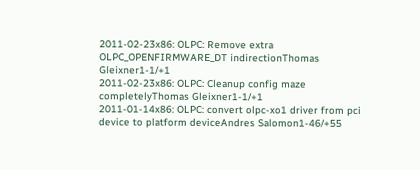2011-02-23x86: OLPC: Remove extra OLPC_OPENFIRMWARE_DT indirectionThomas Gleixner1-1/+1
2011-02-23x86: OLPC: Cleanup config maze completelyThomas Gleixner1-1/+1
2011-01-14x86: OLPC: convert olpc-xo1 driver from pci device to platform deviceAndres Salomon1-46/+55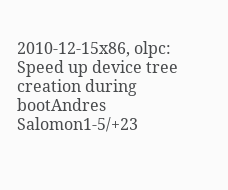2010-12-15x86, olpc: Speed up device tree creation during bootAndres Salomon1-5/+23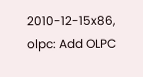2010-12-15x86, olpc: Add OLPC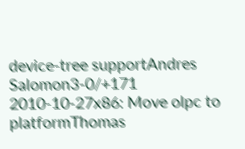device-tree supportAndres Salomon3-0/+171
2010-10-27x86: Move olpc to platformThomas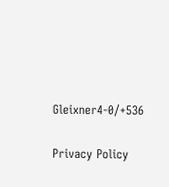Gleixner4-0/+536

Privacy Policy